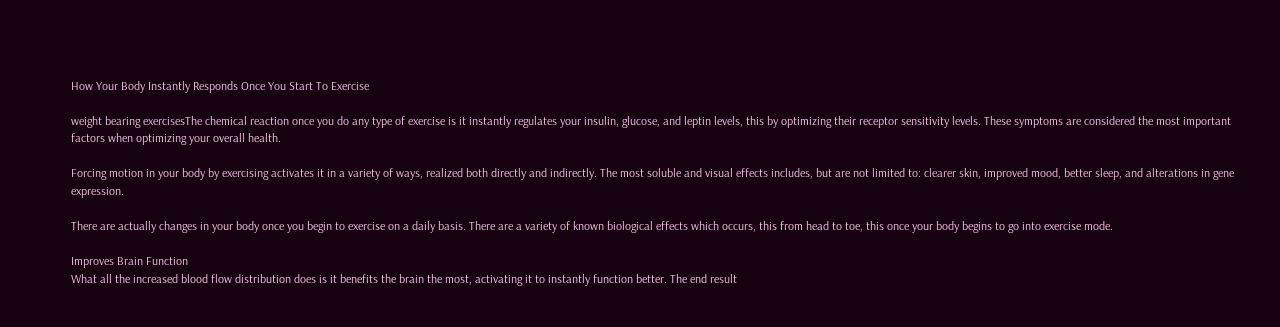How Your Body Instantly Responds Once You Start To Exercise

weight bearing exercisesThe chemical reaction once you do any type of exercise is it instantly regulates your insulin, glucose, and leptin levels, this by optimizing their receptor sensitivity levels. These symptoms are considered the most important factors when optimizing your overall health.

Forcing motion in your body by exercising activates it in a variety of ways, realized both directly and indirectly. The most soluble and visual effects includes, but are not limited to: clearer skin, improved mood, better sleep, and alterations in gene expression.

There are actually changes in your body once you begin to exercise on a daily basis. There are a variety of known biological effects which occurs, this from head to toe, this once your body begins to go into exercise mode.

Improves Brain Function
What all the increased blood flow distribution does is it benefits the brain the most, activating it to instantly function better. The end result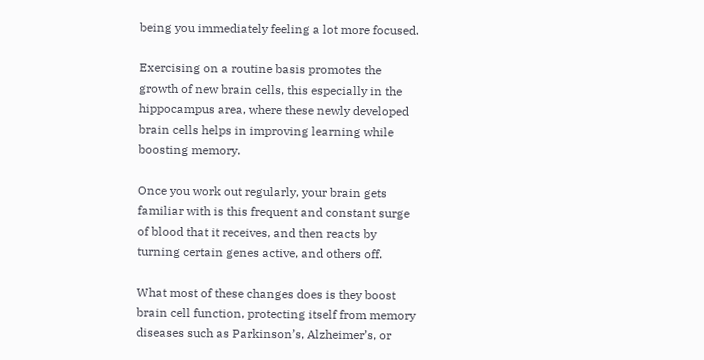being you immediately feeling a lot more focused.

Exercising on a routine basis promotes the growth of new brain cells, this especially in the hippocampus area, where these newly developed brain cells helps in improving learning while boosting memory.

Once you work out regularly, your brain gets familiar with is this frequent and constant surge of blood that it receives, and then reacts by turning certain genes active, and others off.

What most of these changes does is they boost brain cell function, protecting itself from memory diseases such as Parkinson’s, Alzheimer’s, or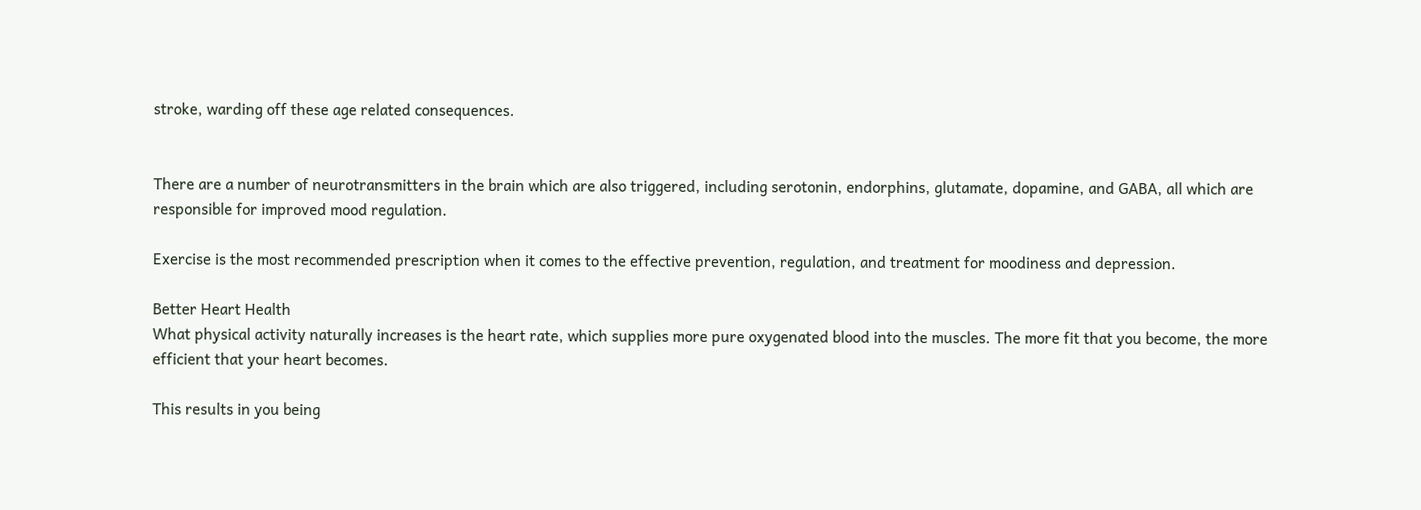stroke, warding off these age related consequences.


There are a number of neurotransmitters in the brain which are also triggered, including serotonin, endorphins, glutamate, dopamine, and GABA, all which are responsible for improved mood regulation.

Exercise is the most recommended prescription when it comes to the effective prevention, regulation, and treatment for moodiness and depression.

Better Heart Health
What physical activity naturally increases is the heart rate, which supplies more pure oxygenated blood into the muscles. The more fit that you become, the more efficient that your heart becomes.

This results in you being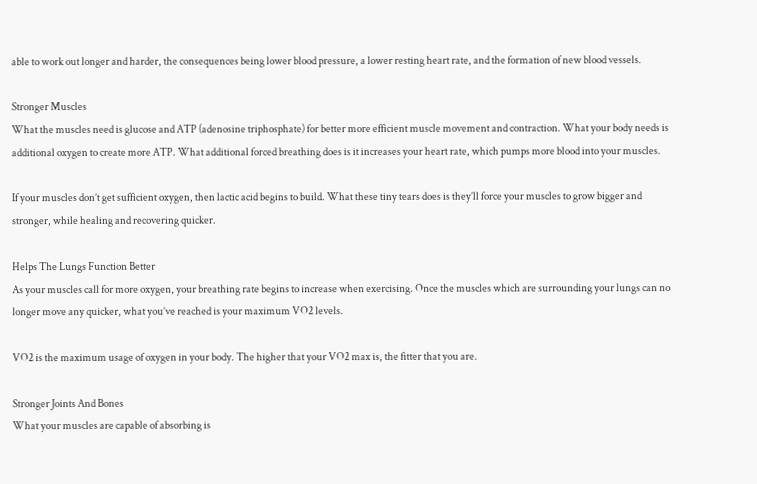able to work out longer and harder, the consequences being lower blood pressure, a lower resting heart rate, and the formation of new blood vessels.

Stronger Muscles
What the muscles need is glucose and ATP (adenosine triphosphate) for better more efficient muscle movement and contraction. What your body needs is additional oxygen to create more ATP. What additional forced breathing does is it increases your heart rate, which pumps more blood into your muscles.

If your muscles don’t get sufficient oxygen, then lactic acid begins to build. What these tiny tears does is they’ll force your muscles to grow bigger and stronger, while healing and recovering quicker.

Helps The Lungs Function Better
As your muscles call for more oxygen, your breathing rate begins to increase when exercising. Once the muscles which are surrounding your lungs can no longer move any quicker, what you’ve reached is your maximum VO2 levels.

VO2 is the maximum usage of oxygen in your body. The higher that your VO2 max is, the fitter that you are.

Stronger Joints And Bones
What your muscles are capable of absorbing is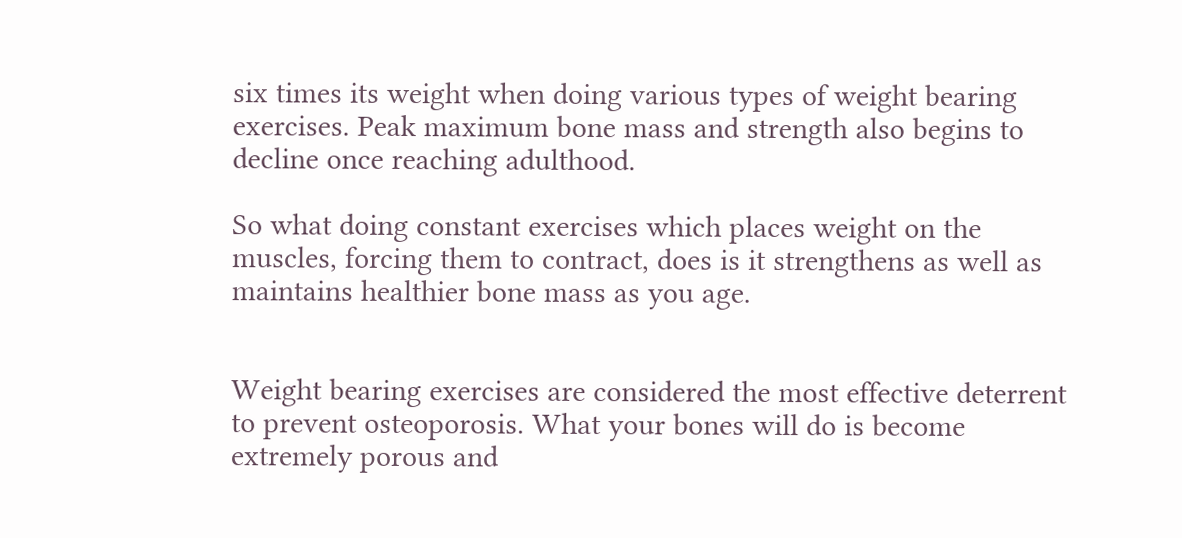six times its weight when doing various types of weight bearing exercises. Peak maximum bone mass and strength also begins to decline once reaching adulthood.

So what doing constant exercises which places weight on the muscles, forcing them to contract, does is it strengthens as well as maintains healthier bone mass as you age.


Weight bearing exercises are considered the most effective deterrent to prevent osteoporosis. What your bones will do is become extremely porous and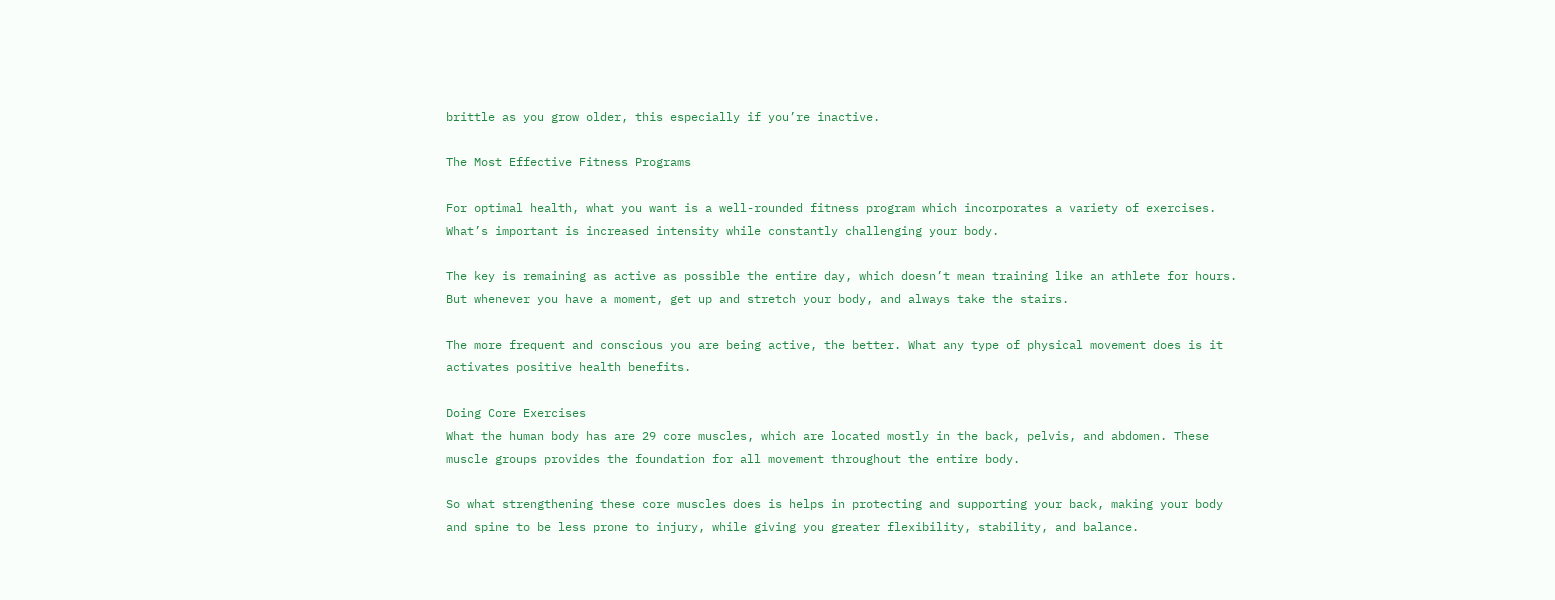brittle as you grow older, this especially if you’re inactive.

The Most Effective Fitness Programs

For optimal health, what you want is a well-rounded fitness program which incorporates a variety of exercises. What’s important is increased intensity while constantly challenging your body.

The key is remaining as active as possible the entire day, which doesn’t mean training like an athlete for hours. But whenever you have a moment, get up and stretch your body, and always take the stairs.

The more frequent and conscious you are being active, the better. What any type of physical movement does is it activates positive health benefits.

Doing Core Exercises
What the human body has are 29 core muscles, which are located mostly in the back, pelvis, and abdomen. These muscle groups provides the foundation for all movement throughout the entire body.

So what strengthening these core muscles does is helps in protecting and supporting your back, making your body and spine to be less prone to injury, while giving you greater flexibility, stability, and balance.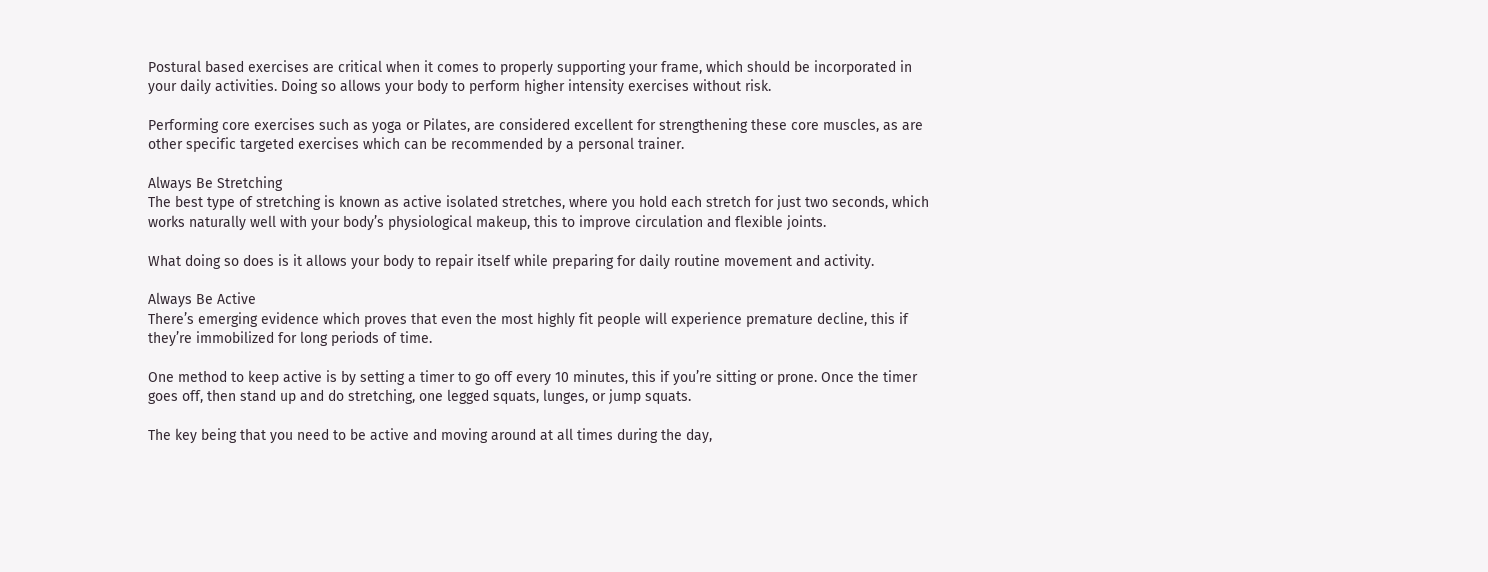Postural based exercises are critical when it comes to properly supporting your frame, which should be incorporated in your daily activities. Doing so allows your body to perform higher intensity exercises without risk.

Performing core exercises such as yoga or Pilates, are considered excellent for strengthening these core muscles, as are other specific targeted exercises which can be recommended by a personal trainer.

Always Be Stretching
The best type of stretching is known as active isolated stretches, where you hold each stretch for just two seconds, which works naturally well with your body’s physiological makeup, this to improve circulation and flexible joints.

What doing so does is it allows your body to repair itself while preparing for daily routine movement and activity.

Always Be Active
There’s emerging evidence which proves that even the most highly fit people will experience premature decline, this if they’re immobilized for long periods of time.

One method to keep active is by setting a timer to go off every 10 minutes, this if you’re sitting or prone. Once the timer goes off, then stand up and do stretching, one legged squats, lunges, or jump squats.

The key being that you need to be active and moving around at all times during the day,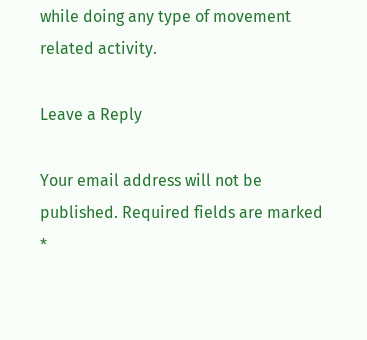while doing any type of movement related activity.

Leave a Reply

Your email address will not be published. Required fields are marked *